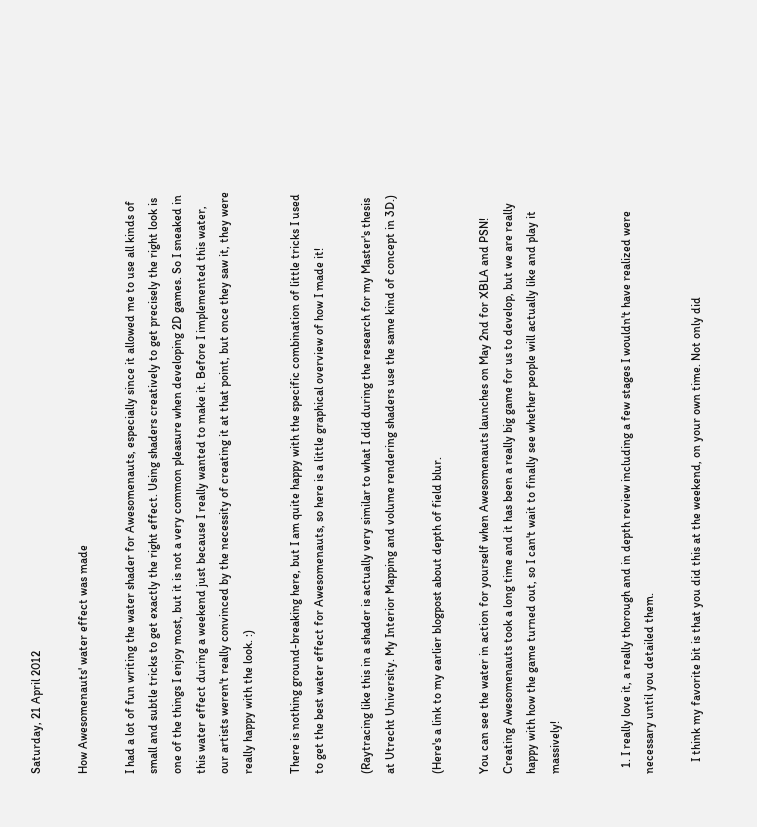Saturday, 21 April 2012

How Awesomenauts' water effect was made

I had a lot of fun writing the water shader for Awesomenauts, especially since it allowed me to use all kinds of small and subtle tricks to get exactly the right effect. Using shaders creatively to get precisely the right look is one of the things I enjoy most, but it is not a very common pleasure when developing 2D games. So I sneaked in this water effect during a weekend just because I really wanted to make it. Before I implemented this water, our artists weren't really convinced by the necessity of creating it at that point, but once they saw it, they were really happy with the look. :)

There is nothing ground-breaking here, but I am quite happy with the specific combination of little tricks I used to get the best water effect for Awesomenauts, so here is a little graphical overview of how I made it!

(Raytracing like this in a shader is actually very similar to what I did during the research for my Master's thesis at Utrecht University. My Interior Mapping and volume rendering shaders use the same kind of concept in 3D.)

(Here's a link to my earlier blogpost about depth of field blur.

You can see the water in action for yourself when Awesomenauts launches on May 2nd for XBLA and PSN! Creating Awesomenauts took a long time and it has been a really big game for us to develop, but we are really happy with how the game turned out, so I can't wait to finally see whether people will actually like and play it massively!


  1. I really love it, a really thorough and in depth review including a few stages I wouldn't have realized were necessary until you detailed them.

    I think my favorite bit is that you did this at the weekend, on your own time. Not only did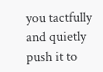you tactfully and quietly push it to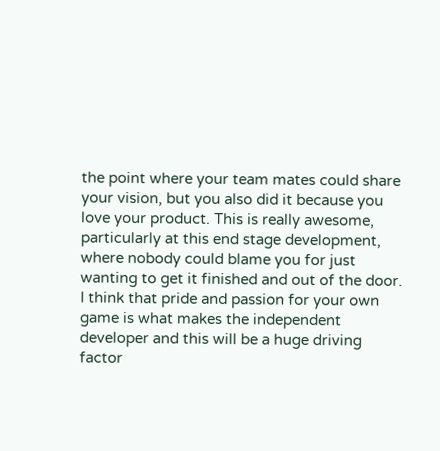the point where your team mates could share your vision, but you also did it because you love your product. This is really awesome, particularly at this end stage development, where nobody could blame you for just wanting to get it finished and out of the door. I think that pride and passion for your own game is what makes the independent developer and this will be a huge driving factor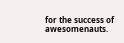for the success of awesomenauts.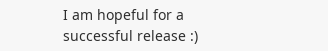I am hopeful for a successful release :)